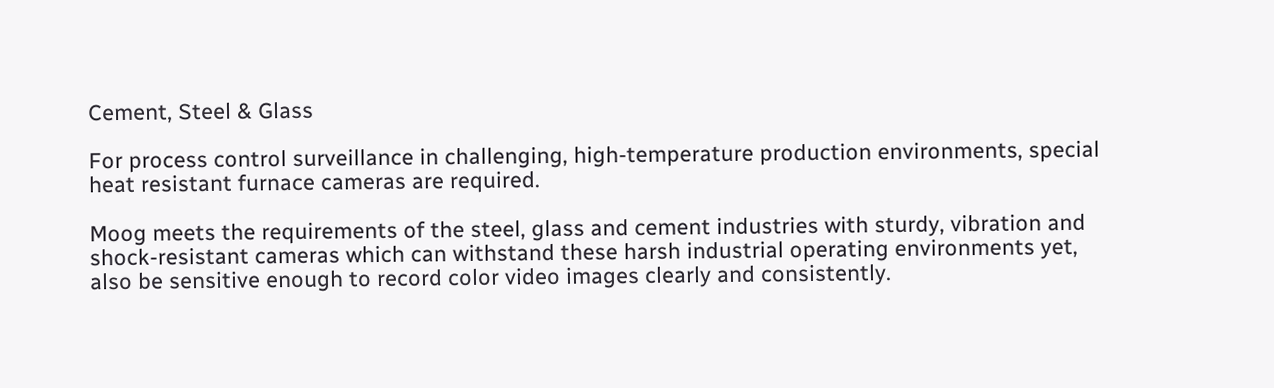Cement, Steel & Glass

For process control surveillance in challenging, high-temperature production environments, special heat resistant furnace cameras are required.

Moog meets the requirements of the steel, glass and cement industries with sturdy, vibration and shock-resistant cameras which can withstand these harsh industrial operating environments yet, also be sensitive enough to record color video images clearly and consistently.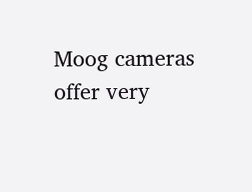Moog cameras offer very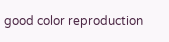good color reproduction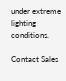under extreme lighting conditions.

Contact Sales